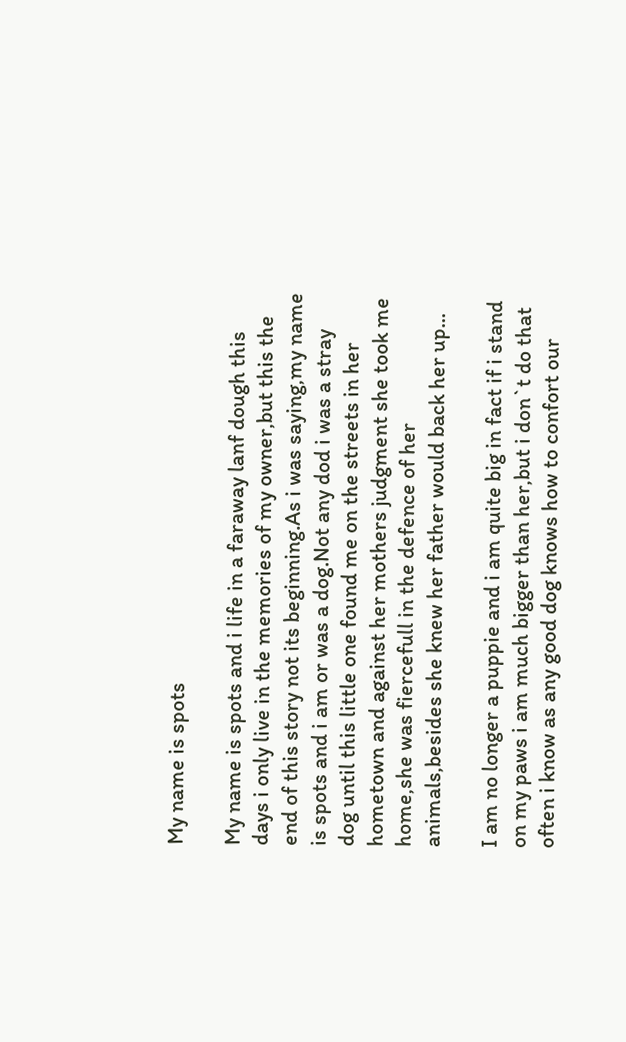My name is spots

My name is spots and i life in a faraway lanf dough this days i only live in the memories of my owner,but this the end of this story not its beginning.As i was saying,my name is spots and i am or was a dog.Not any dod i was a stray dog until this little one found me on the streets in her hometown and against her mothers judgment she took me home,she was fiercefull in the defence of her animals,besides she knew her father would back her up...

I am no longer a puppie and i am quite big in fact if i stand on my paws i am much bigger than her,but i don`t do that often i know as any good dog knows how to confort our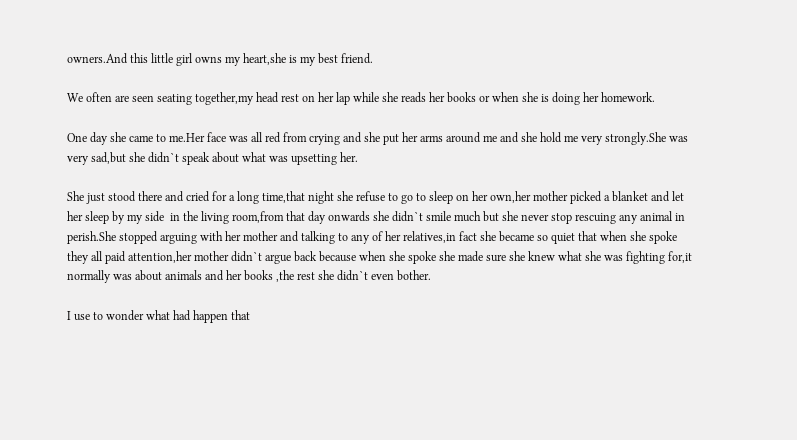owners.And this little girl owns my heart,she is my best friend.

We often are seen seating together,my head rest on her lap while she reads her books or when she is doing her homework.

One day she came to me.Her face was all red from crying and she put her arms around me and she hold me very strongly.She was very sad,but she didn`t speak about what was upsetting her.

She just stood there and cried for a long time,that night she refuse to go to sleep on her own,her mother picked a blanket and let her sleep by my side  in the living room,from that day onwards she didn`t smile much but she never stop rescuing any animal in perish.She stopped arguing with her mother and talking to any of her relatives,in fact she became so quiet that when she spoke they all paid attention,her mother didn`t argue back because when she spoke she made sure she knew what she was fighting for,it normally was about animals and her books ,the rest she didn`t even bother.

I use to wonder what had happen that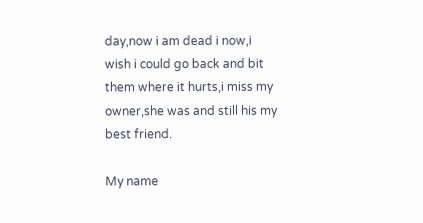day,now i am dead i now,i wish i could go back and bit them where it hurts,i miss my owner,she was and still his my best friend.

My name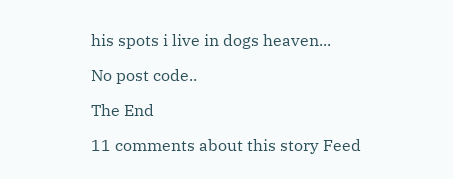his spots i live in dogs heaven...

No post code..

The End

11 comments about this story Feed